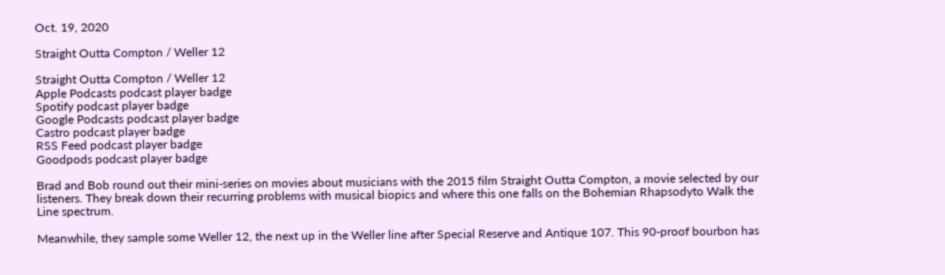Oct. 19, 2020

Straight Outta Compton / Weller 12

Straight Outta Compton / Weller 12
Apple Podcasts podcast player badge
Spotify podcast player badge
Google Podcasts podcast player badge
Castro podcast player badge
RSS Feed podcast player badge
Goodpods podcast player badge

Brad and Bob round out their mini-series on movies about musicians with the 2015 film Straight Outta Compton, a movie selected by our listeners. They break down their recurring problems with musical biopics and where this one falls on the Bohemian Rhapsodyto Walk the Line spectrum.

Meanwhile, they sample some Weller 12, the next up in the Weller line after Special Reserve and Antique 107. This 90-proof bourbon has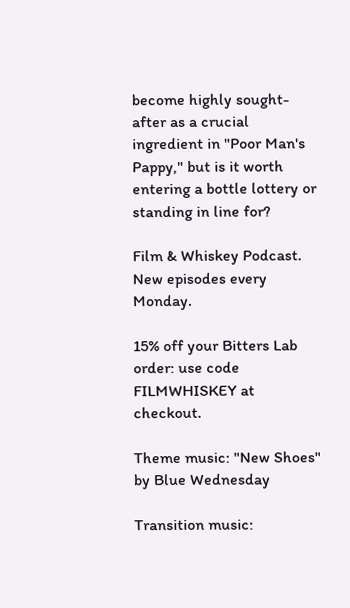become highly sought-after as a crucial ingredient in "Poor Man's Pappy," but is it worth entering a bottle lottery or standing in line for?

Film & Whiskey Podcast. New episodes every Monday.

15% off your Bitters Lab order: use code FILMWHISKEY at checkout.

Theme music: "New Shoes" by Blue Wednesday

Transition music: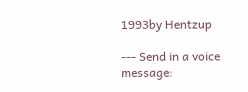1993by Hentzup

--- Send in a voice message: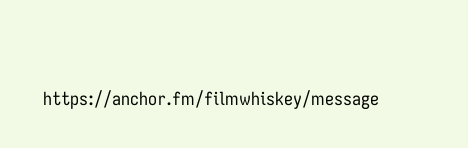https://anchor.fm/filmwhiskey/message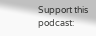Support this podcast: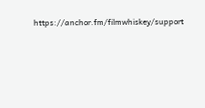https://anchor.fm/filmwhiskey/support